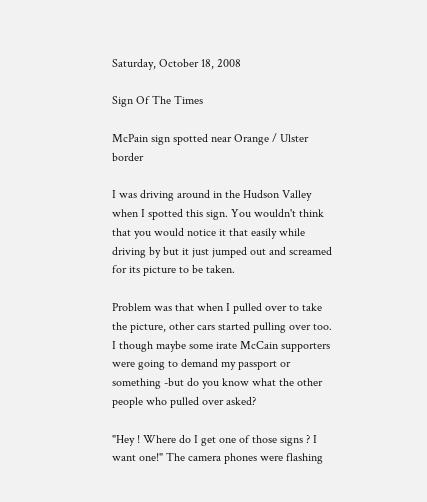Saturday, October 18, 2008

Sign Of The Times

McPain sign spotted near Orange / Ulster border

I was driving around in the Hudson Valley when I spotted this sign. You wouldn't think that you would notice it that easily while driving by but it just jumped out and screamed for its picture to be taken.

Problem was that when I pulled over to take the picture, other cars started pulling over too. I though maybe some irate McCain supporters were going to demand my passport or something -but do you know what the other people who pulled over asked?

"Hey ! Where do I get one of those signs ? I want one!" The camera phones were flashing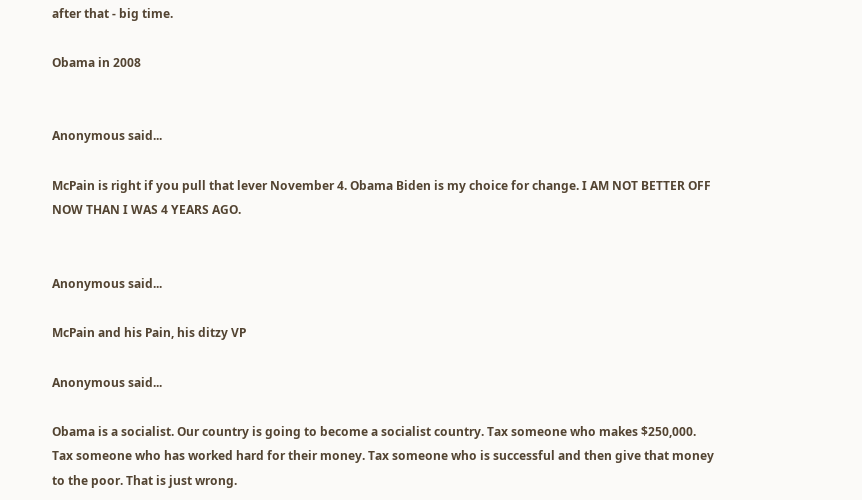after that - big time.

Obama in 2008


Anonymous said...

McPain is right if you pull that lever November 4. Obama Biden is my choice for change. I AM NOT BETTER OFF NOW THAN I WAS 4 YEARS AGO.


Anonymous said...

McPain and his Pain, his ditzy VP

Anonymous said...

Obama is a socialist. Our country is going to become a socialist country. Tax someone who makes $250,000. Tax someone who has worked hard for their money. Tax someone who is successful and then give that money to the poor. That is just wrong.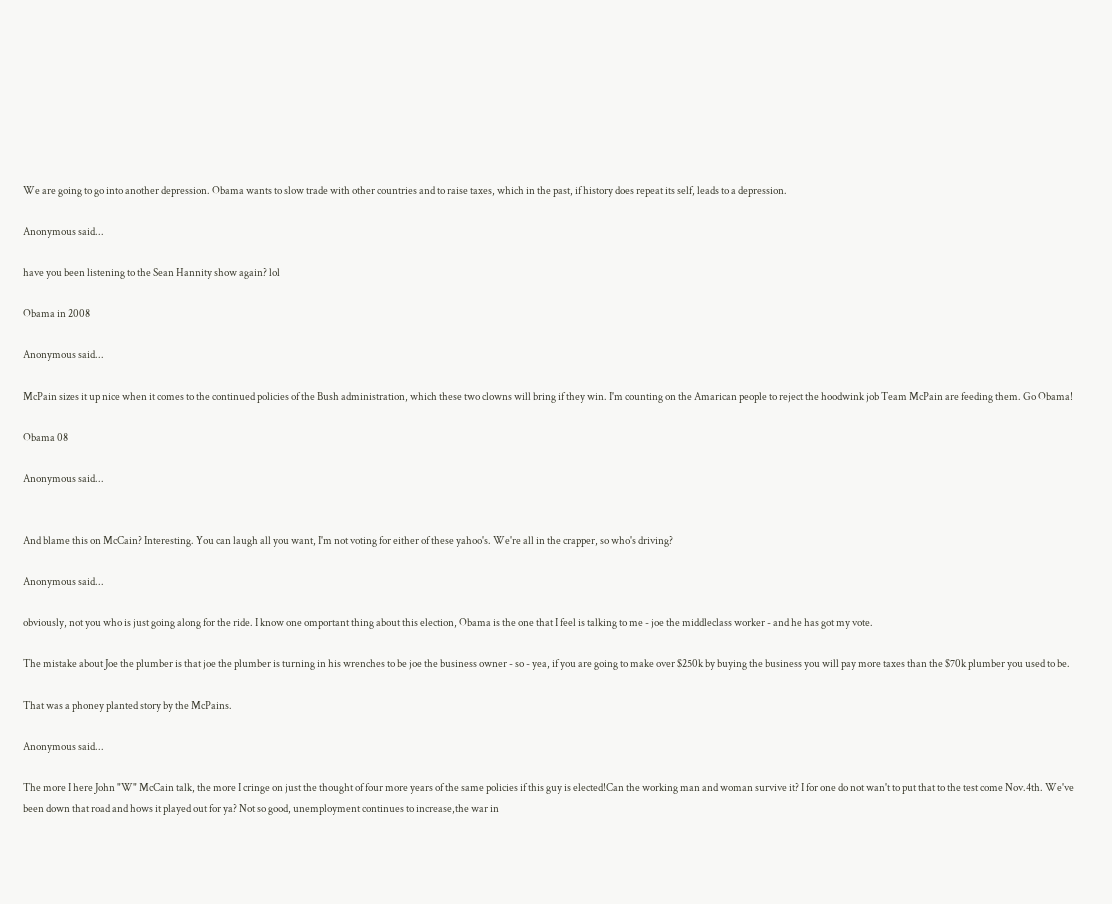We are going to go into another depression. Obama wants to slow trade with other countries and to raise taxes, which in the past, if history does repeat its self, leads to a depression.

Anonymous said...

have you been listening to the Sean Hannity show again? lol

Obama in 2008

Anonymous said...

McPain sizes it up nice when it comes to the continued policies of the Bush administration, which these two clowns will bring if they win. I'm counting on the Amarican people to reject the hoodwink job Team McPain are feeding them. Go Obama!

Obama 08

Anonymous said...


And blame this on McCain? Interesting. You can laugh all you want, I'm not voting for either of these yahoo's. We're all in the crapper, so who's driving?

Anonymous said...

obviously, not you who is just going along for the ride. I know one omportant thing about this election, Obama is the one that I feel is talking to me - joe the middleclass worker - and he has got my vote.

The mistake about Joe the plumber is that joe the plumber is turning in his wrenches to be joe the business owner - so - yea, if you are going to make over $250k by buying the business you will pay more taxes than the $70k plumber you used to be.

That was a phoney planted story by the McPains.

Anonymous said...

The more I here John "W" McCain talk, the more I cringe on just the thought of four more years of the same policies if this guy is elected!Can the working man and woman survive it? I for one do not wan't to put that to the test come Nov.4th. We've been down that road and hows it played out for ya? Not so good, unemployment continues to increase,the war in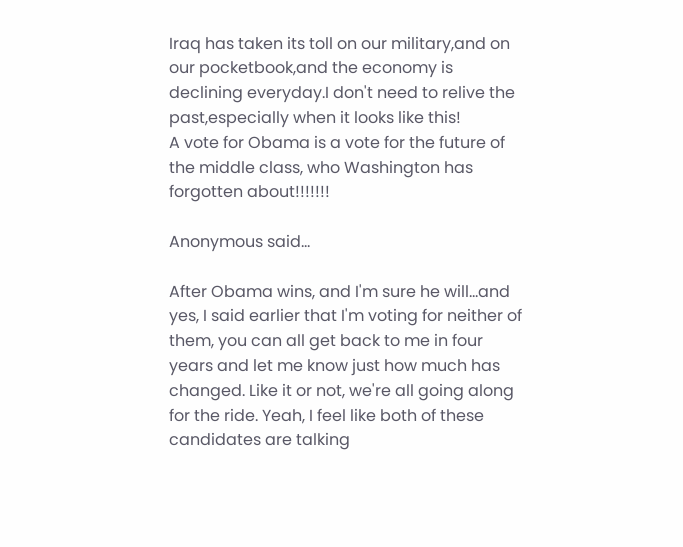Iraq has taken its toll on our military,and on our pocketbook,and the economy is
declining everyday.I don't need to relive the past,especially when it looks like this!
A vote for Obama is a vote for the future of the middle class, who Washington has forgotten about!!!!!!!

Anonymous said...

After Obama wins, and I'm sure he will...and yes, I said earlier that I'm voting for neither of them, you can all get back to me in four years and let me know just how much has changed. Like it or not, we're all going along for the ride. Yeah, I feel like both of these candidates are talking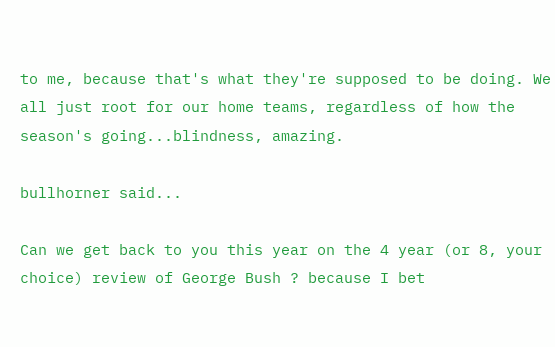to me, because that's what they're supposed to be doing. We all just root for our home teams, regardless of how the season's going...blindness, amazing.

bullhorner said...

Can we get back to you this year on the 4 year (or 8, your choice) review of George Bush ? because I bet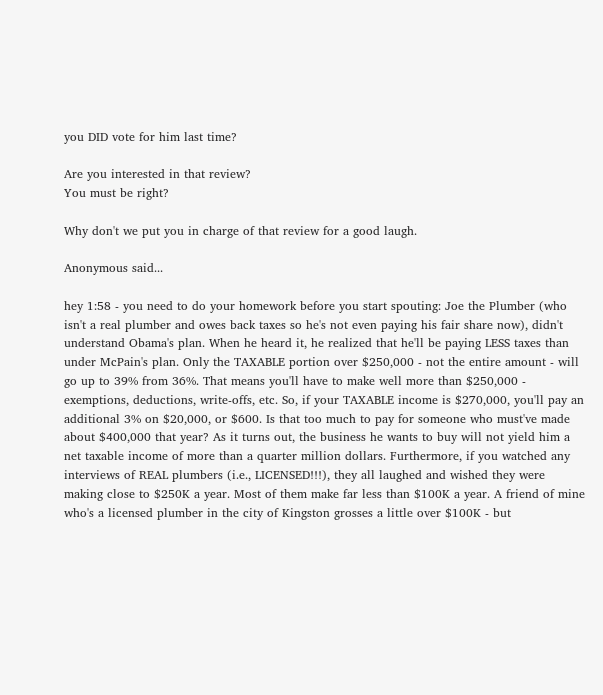you DID vote for him last time?

Are you interested in that review?
You must be right?

Why don't we put you in charge of that review for a good laugh.

Anonymous said...

hey 1:58 - you need to do your homework before you start spouting: Joe the Plumber (who isn't a real plumber and owes back taxes so he's not even paying his fair share now), didn't understand Obama's plan. When he heard it, he realized that he'll be paying LESS taxes than under McPain's plan. Only the TAXABLE portion over $250,000 - not the entire amount - will go up to 39% from 36%. That means you'll have to make well more than $250,000 - exemptions, deductions, write-offs, etc. So, if your TAXABLE income is $270,000, you'll pay an additional 3% on $20,000, or $600. Is that too much to pay for someone who must've made about $400,000 that year? As it turns out, the business he wants to buy will not yield him a net taxable income of more than a quarter million dollars. Furthermore, if you watched any interviews of REAL plumbers (i.e., LICENSED!!!), they all laughed and wished they were making close to $250K a year. Most of them make far less than $100K a year. A friend of mine who's a licensed plumber in the city of Kingston grosses a little over $100K - but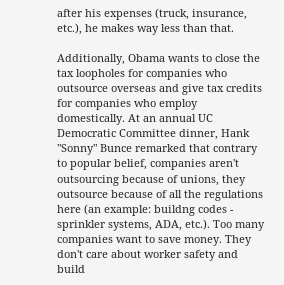after his expenses (truck, insurance, etc.), he makes way less than that.

Additionally, Obama wants to close the tax loopholes for companies who outsource overseas and give tax credits for companies who employ domestically. At an annual UC Democratic Committee dinner, Hank "Sonny" Bunce remarked that contrary to popular belief, companies aren't outsourcing because of unions, they outsource because of all the regulations here (an example: buildng codes - sprinkler systems, ADA, etc.). Too many companies want to save money. They don't care about worker safety and build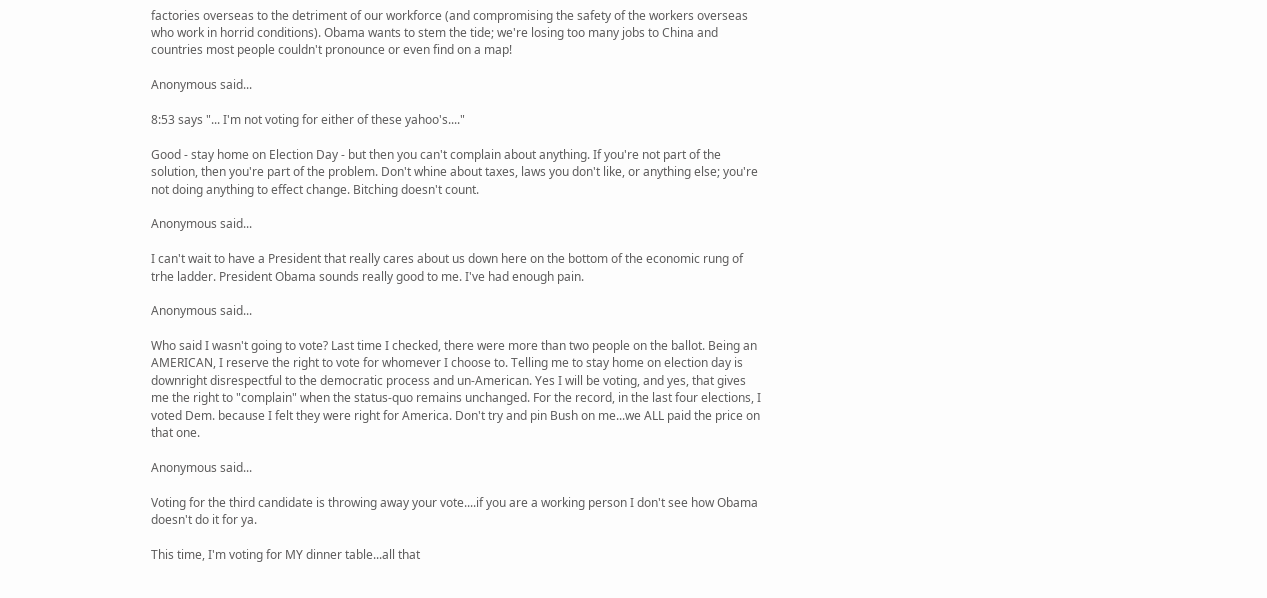factories overseas to the detriment of our workforce (and compromising the safety of the workers overseas who work in horrid conditions). Obama wants to stem the tide; we're losing too many jobs to China and countries most people couldn't pronounce or even find on a map!

Anonymous said...

8:53 says "... I'm not voting for either of these yahoo's...."

Good - stay home on Election Day - but then you can't complain about anything. If you're not part of the solution, then you're part of the problem. Don't whine about taxes, laws you don't like, or anything else; you're not doing anything to effect change. Bitching doesn't count.

Anonymous said...

I can't wait to have a President that really cares about us down here on the bottom of the economic rung of trhe ladder. President Obama sounds really good to me. I've had enough pain.

Anonymous said...

Who said I wasn't going to vote? Last time I checked, there were more than two people on the ballot. Being an AMERICAN, I reserve the right to vote for whomever I choose to. Telling me to stay home on election day is downright disrespectful to the democratic process and un-American. Yes I will be voting, and yes, that gives me the right to "complain" when the status-quo remains unchanged. For the record, in the last four elections, I voted Dem. because I felt they were right for America. Don't try and pin Bush on me...we ALL paid the price on that one.

Anonymous said...

Voting for the third candidate is throwing away your vote....if you are a working person I don't see how Obama doesn't do it for ya.

This time, I'm voting for MY dinner table...all that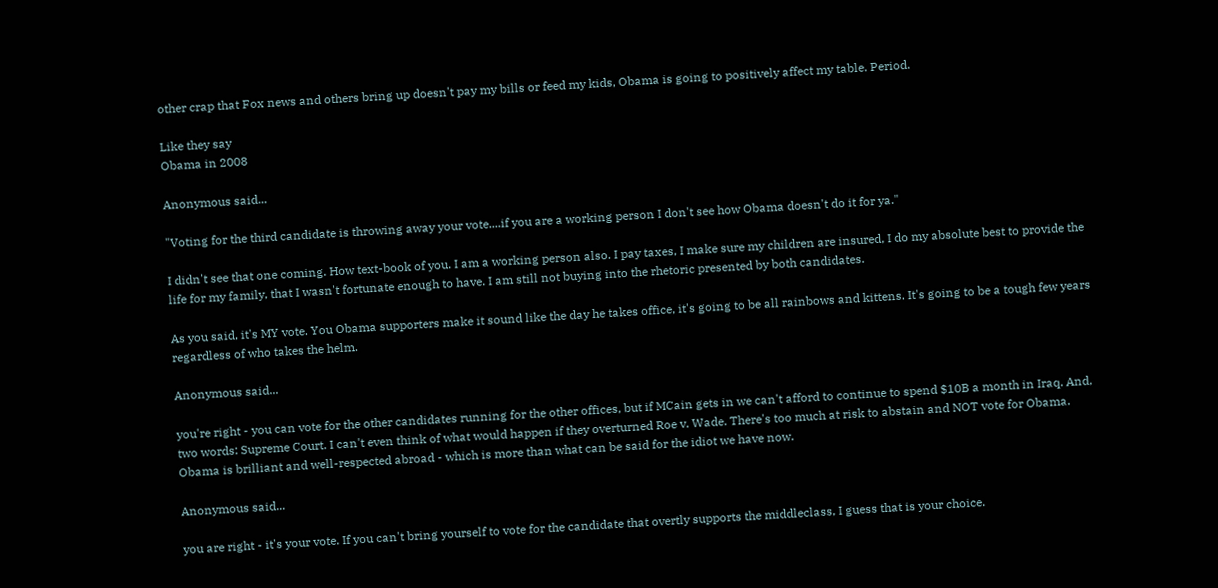other crap that Fox news and others bring up doesn't pay my bills or feed my kids, Obama is going to positively affect my table. Period.

Like they say
Obama in 2008

Anonymous said...

"Voting for the third candidate is throwing away your vote....if you are a working person I don't see how Obama doesn't do it for ya."

I didn't see that one coming. How text-book of you. I am a working person also. I pay taxes, I make sure my children are insured, I do my absolute best to provide the life for my family, that I wasn't fortunate enough to have. I am still not buying into the rhetoric presented by both candidates.

As you said, it's MY vote. You Obama supporters make it sound like the day he takes office, it's going to be all rainbows and kittens. It's going to be a tough few years regardless of who takes the helm.

Anonymous said...

you're right - you can vote for the other candidates running for the other offices, but if MCain gets in we can't afford to continue to spend $10B a month in Iraq. And, two words: Supreme Court. I can't even think of what would happen if they overturned Roe v. Wade. There's too much at risk to abstain and NOT vote for Obama. Obama is brilliant and well-respected abroad - which is more than what can be said for the idiot we have now.

Anonymous said...

you are right - it's your vote. If you can't bring yourself to vote for the candidate that overtly supports the middleclass, I guess that is your choice.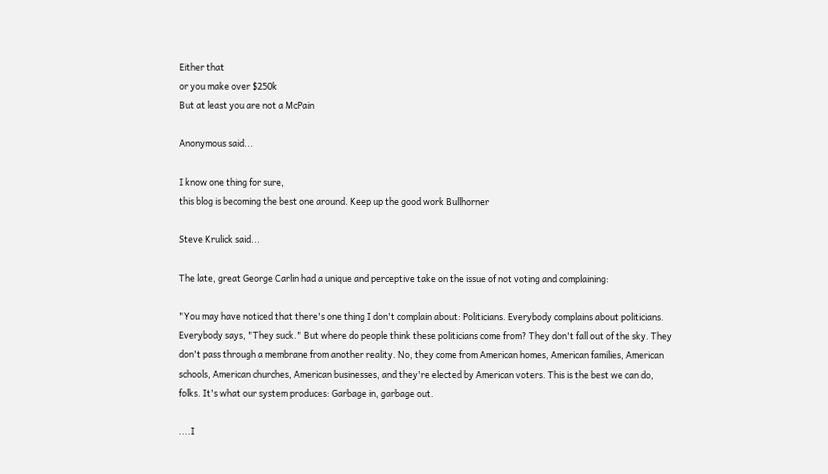Either that
or you make over $250k
But at least you are not a McPain

Anonymous said...

I know one thing for sure,
this blog is becoming the best one around. Keep up the good work Bullhorner

Steve Krulick said...

The late, great George Carlin had a unique and perceptive take on the issue of not voting and complaining:

"You may have noticed that there's one thing I don't complain about: Politicians. Everybody complains about politicians. Everybody says, "They suck." But where do people think these politicians come from? They don't fall out of the sky. They don't pass through a membrane from another reality. No, they come from American homes, American families, American schools, American churches, American businesses, and they're elected by American voters. This is the best we can do, folks. It's what our system produces: Garbage in, garbage out.

....I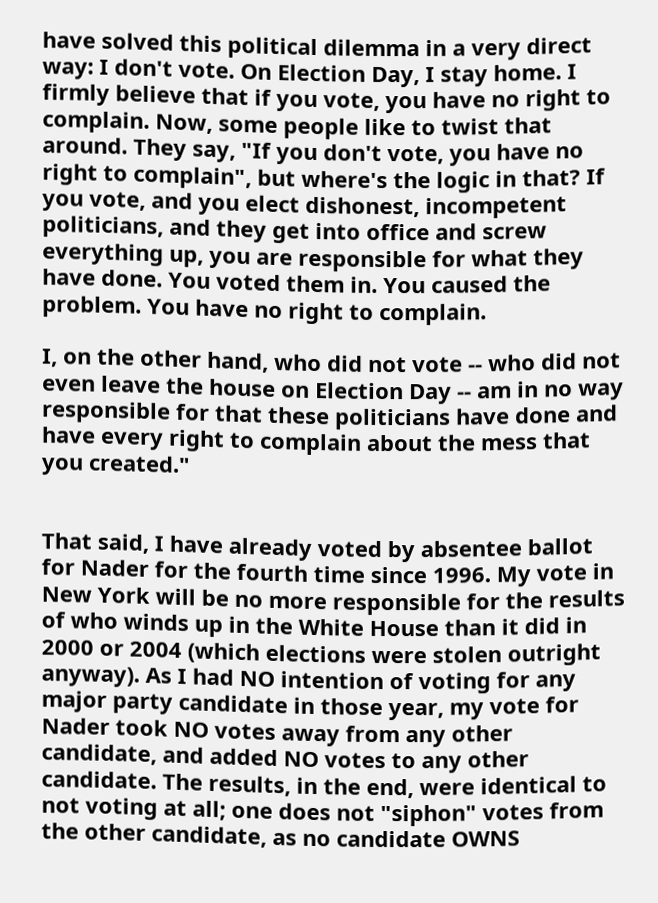have solved this political dilemma in a very direct way: I don't vote. On Election Day, I stay home. I firmly believe that if you vote, you have no right to complain. Now, some people like to twist that around. They say, "If you don't vote, you have no right to complain", but where's the logic in that? If you vote, and you elect dishonest, incompetent politicians, and they get into office and screw everything up, you are responsible for what they have done. You voted them in. You caused the problem. You have no right to complain.

I, on the other hand, who did not vote -- who did not even leave the house on Election Day -- am in no way responsible for that these politicians have done and have every right to complain about the mess that you created."


That said, I have already voted by absentee ballot for Nader for the fourth time since 1996. My vote in New York will be no more responsible for the results of who winds up in the White House than it did in 2000 or 2004 (which elections were stolen outright anyway). As I had NO intention of voting for any major party candidate in those year, my vote for Nader took NO votes away from any other candidate, and added NO votes to any other candidate. The results, in the end, were identical to not voting at all; one does not "siphon" votes from the other candidate, as no candidate OWNS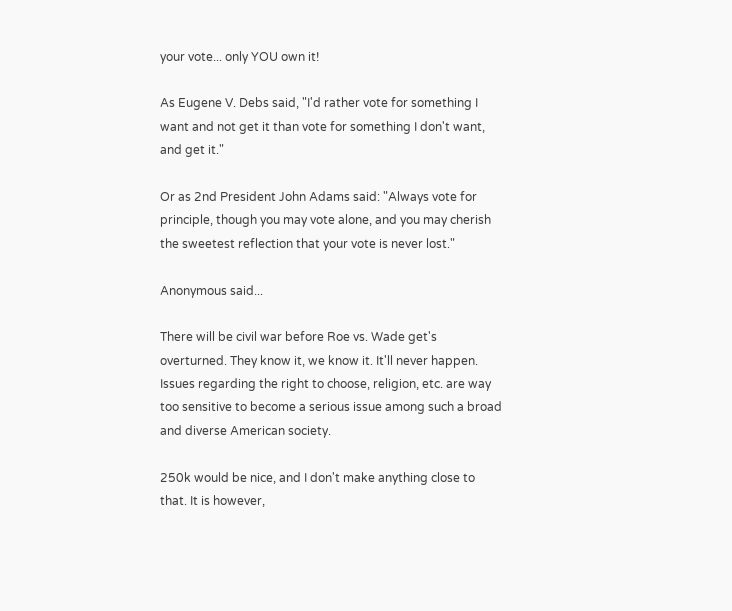your vote... only YOU own it!

As Eugene V. Debs said, "I'd rather vote for something I want and not get it than vote for something I don't want, and get it."

Or as 2nd President John Adams said: "Always vote for principle, though you may vote alone, and you may cherish the sweetest reflection that your vote is never lost."

Anonymous said...

There will be civil war before Roe vs. Wade get's overturned. They know it, we know it. It'll never happen. Issues regarding the right to choose, religion, etc. are way too sensitive to become a serious issue among such a broad and diverse American society.

250k would be nice, and I don't make anything close to that. It is however,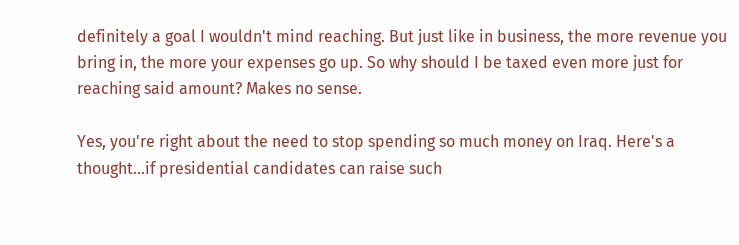definitely a goal I wouldn't mind reaching. But just like in business, the more revenue you bring in, the more your expenses go up. So why should I be taxed even more just for reaching said amount? Makes no sense.

Yes, you're right about the need to stop spending so much money on Iraq. Here's a thought...if presidential candidates can raise such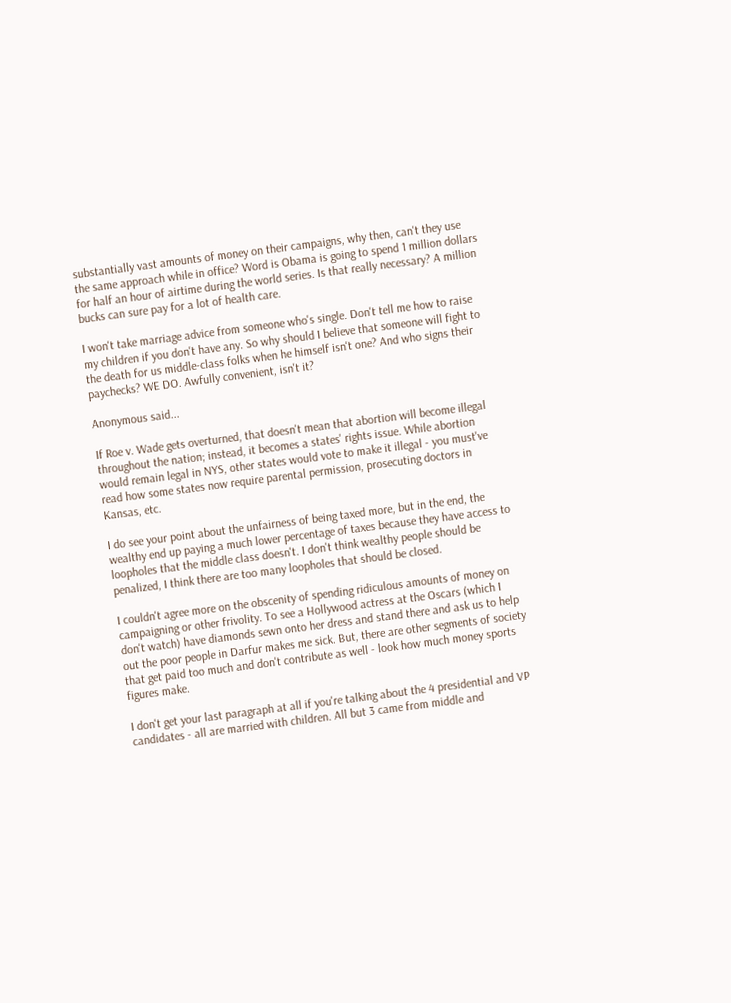substantially vast amounts of money on their campaigns, why then, can't they use the same approach while in office? Word is Obama is going to spend 1 million dollars for half an hour of airtime during the world series. Is that really necessary? A million bucks can sure pay for a lot of health care.

I won't take marriage advice from someone who's single. Don't tell me how to raise my children if you don't have any. So why should I believe that someone will fight to the death for us middle-class folks when he himself isn't one? And who signs their paychecks? WE DO. Awfully convenient, isn't it?

Anonymous said...

If Roe v. Wade gets overturned, that doesn't mean that abortion will become illegal throughout the nation; instead, it becomes a states' rights issue. While abortion would remain legal in NYS, other states would vote to make it illegal - you must've read how some states now require parental permission, prosecuting doctors in Kansas, etc.

I do see your point about the unfairness of being taxed more, but in the end, the wealthy end up paying a much lower percentage of taxes because they have access to loopholes that the middle class doesn't. I don't think wealthy people should be penalized, I think there are too many loopholes that should be closed.

I couldn't agree more on the obscenity of spending ridiculous amounts of money on campaigning or other frivolity. To see a Hollywood actress at the Oscars (which I don't watch) have diamonds sewn onto her dress and stand there and ask us to help out the poor people in Darfur makes me sick. But, there are other segments of society that get paid too much and don't contribute as well - look how much money sports figures make.

I don't get your last paragraph at all if you're talking about the 4 presidential and VP candidates - all are married with children. All but 3 came from middle and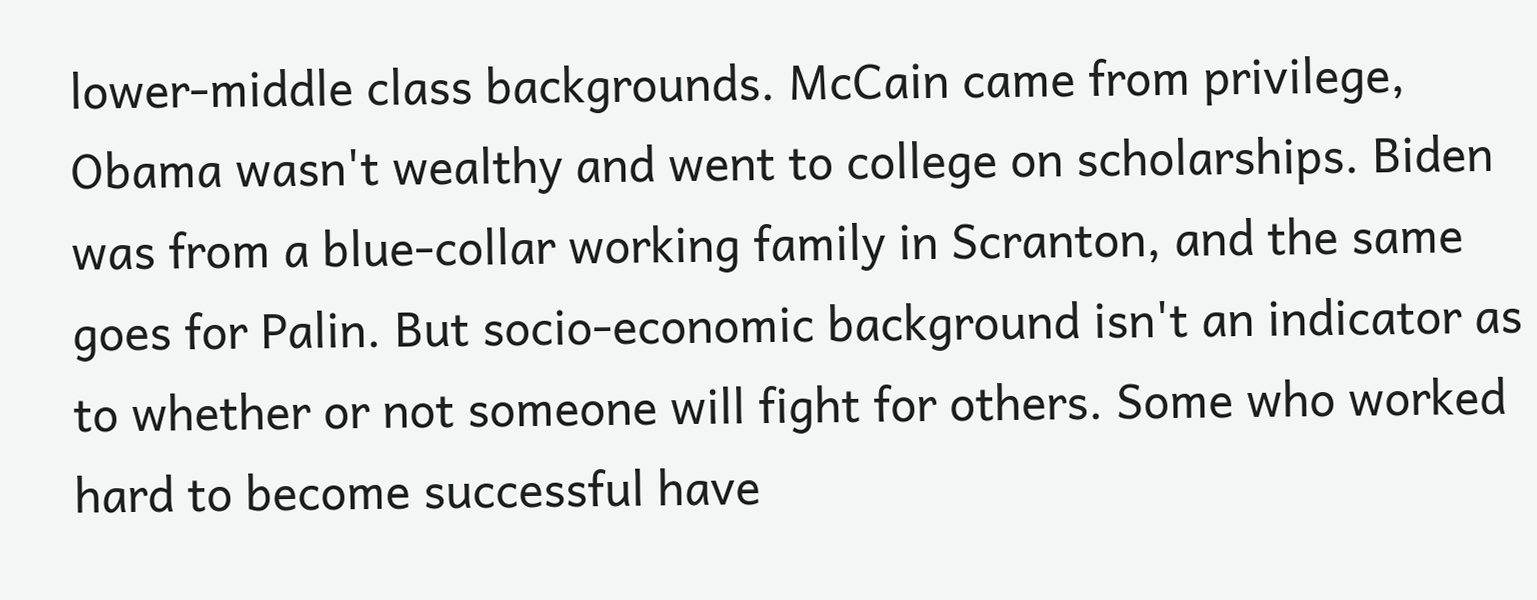lower-middle class backgrounds. McCain came from privilege, Obama wasn't wealthy and went to college on scholarships. Biden was from a blue-collar working family in Scranton, and the same goes for Palin. But socio-economic background isn't an indicator as to whether or not someone will fight for others. Some who worked hard to become successful have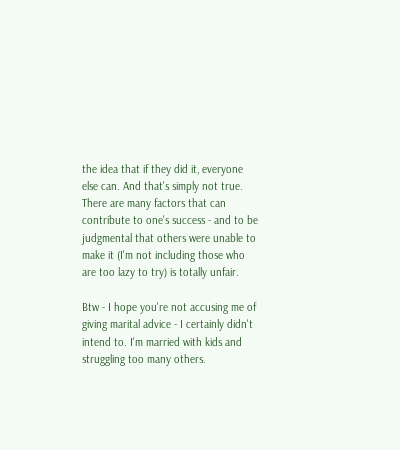the idea that if they did it, everyone else can. And that's simply not true. There are many factors that can contribute to one's success - and to be judgmental that others were unable to make it (I'm not including those who are too lazy to try) is totally unfair.

Btw - I hope you're not accusing me of giving marital advice - I certainly didn't intend to. I'm married with kids and struggling too many others.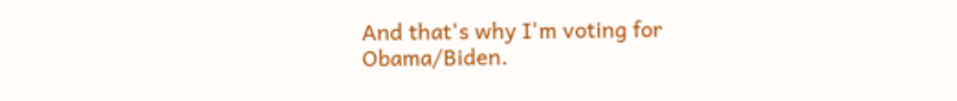And that's why I'm voting for Obama/Biden.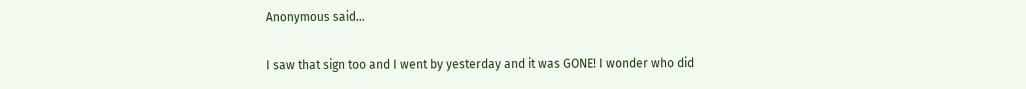Anonymous said...

I saw that sign too and I went by yesterday and it was GONE! I wonder who did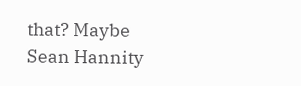that? Maybe Sean Hannity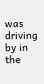was driving by in the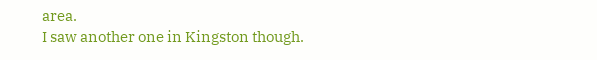area.
I saw another one in Kingston though.